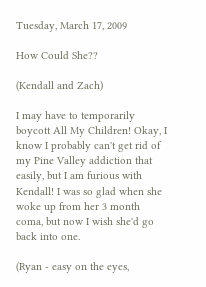Tuesday, March 17, 2009

How Could She??

(Kendall and Zach)

I may have to temporarily boycott All My Children! Okay, I know I probably can't get rid of my Pine Valley addiction that easily, but I am furious with Kendall! I was so glad when she woke up from her 3 month coma, but now I wish she'd go back into one.

(Ryan - easy on the eyes,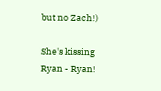but no Zach!)

She's kissing Ryan - Ryan!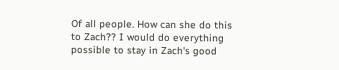Of all people. How can she do this to Zach?? I would do everything possible to stay in Zach's good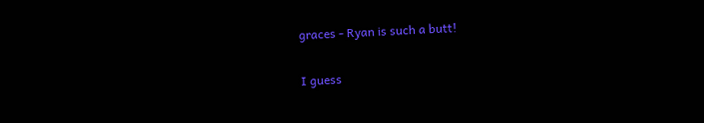graces - Ryan is such a butt!

I guess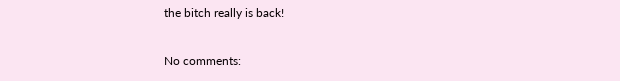the bitch really is back!

No comments: